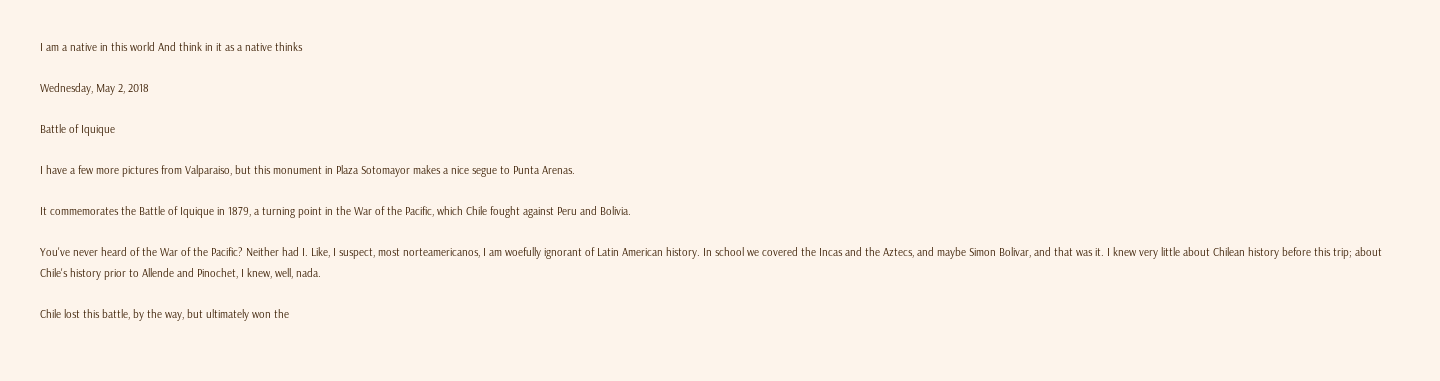I am a native in this world And think in it as a native thinks

Wednesday, May 2, 2018

Battle of Iquique

I have a few more pictures from Valparaiso, but this monument in Plaza Sotomayor makes a nice segue to Punta Arenas.

It commemorates the Battle of Iquique in 1879, a turning point in the War of the Pacific, which Chile fought against Peru and Bolivia.

You've never heard of the War of the Pacific? Neither had I. Like, I suspect, most norteamericanos, I am woefully ignorant of Latin American history. In school we covered the Incas and the Aztecs, and maybe Simon Bolivar, and that was it. I knew very little about Chilean history before this trip; about Chile's history prior to Allende and Pinochet, I knew, well, nada.

Chile lost this battle, by the way, but ultimately won the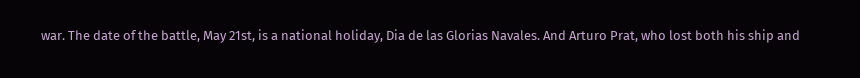war. The date of the battle, May 21st, is a national holiday, Dia de las Glorias Navales. And Arturo Prat, who lost both his ship and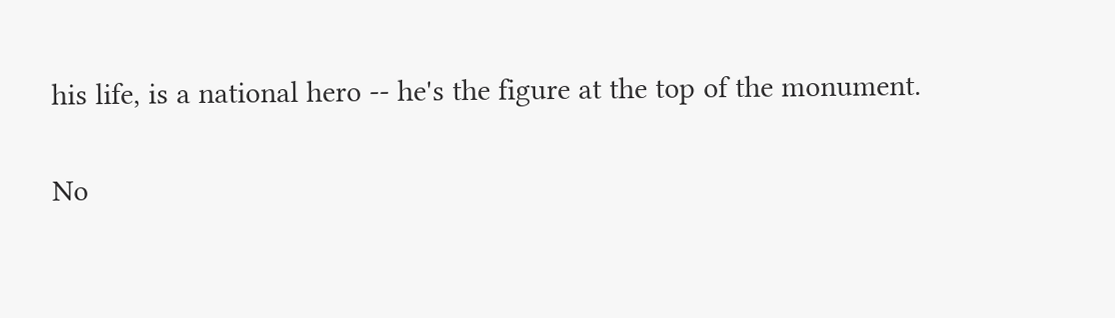his life, is a national hero -- he's the figure at the top of the monument.

No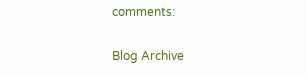comments:

Blog Archive